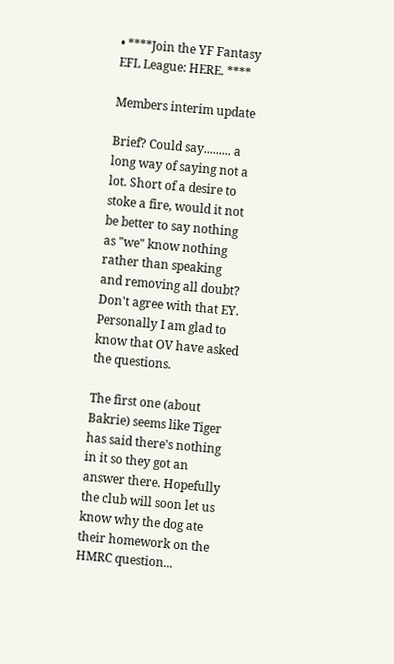• ****Join the YF Fantasy EFL League: HERE. ****

Members interim update

Brief? Could say......... a long way of saying not a lot. Short of a desire to stoke a fire, would it not be better to say nothing as "we" know nothing rather than speaking and removing all doubt?
Don't agree with that EY. Personally I am glad to know that OV have asked the questions.

The first one (about Bakrie) seems like Tiger has said there's nothing in it so they got an answer there. Hopefully the club will soon let us know why the dog ate their homework on the HMRC question...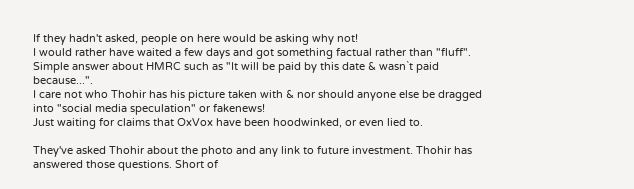If they hadn't asked, people on here would be asking why not!
I would rather have waited a few days and got something factual rather than "fluff".
Simple answer about HMRC such as "It will be paid by this date & wasn`t paid because...".
I care not who Thohir has his picture taken with & nor should anyone else be dragged into "social media speculation" or fakenews!
Just waiting for claims that OxVox have been hoodwinked, or even lied to.

They've asked Thohir about the photo and any link to future investment. Thohir has answered those questions. Short of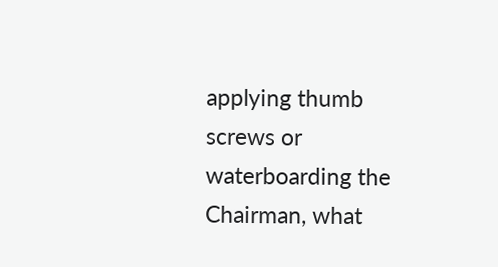applying thumb screws or waterboarding the Chairman, what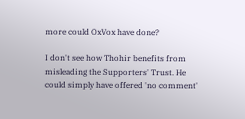more could OxVox have done?

I don't see how Thohir benefits from misleading the Supporters' Trust. He could simply have offered 'no comment'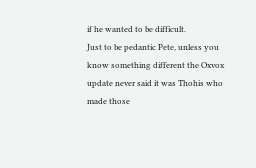if he wanted to be difficult.
Just to be pedantic Pete, unless you know something different the Oxvox update never said it was Thohis who made those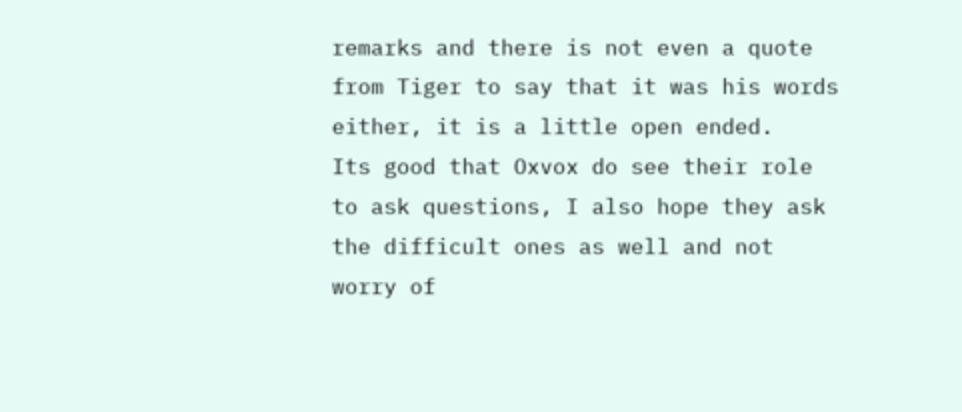remarks and there is not even a quote from Tiger to say that it was his words either, it is a little open ended.
Its good that Oxvox do see their role to ask questions, I also hope they ask the difficult ones as well and not worry of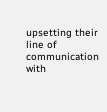upsetting their line of communication with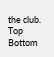the club.
Top Bottom